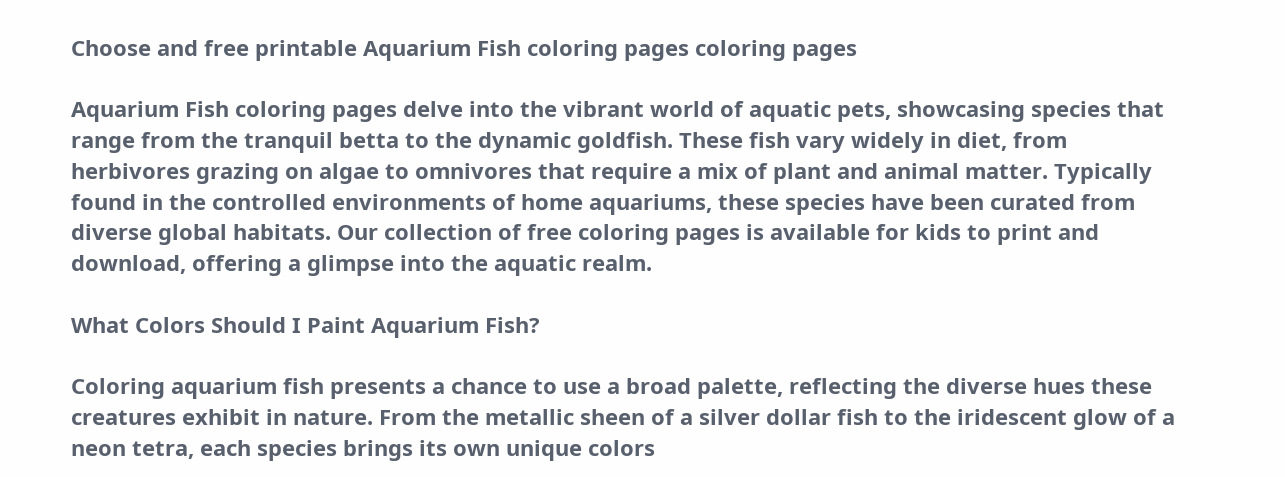Choose and free printable Aquarium Fish coloring pages coloring pages

Aquarium Fish coloring pages delve into the vibrant world of aquatic pets, showcasing species that range from the tranquil betta to the dynamic goldfish. These fish vary widely in diet, from herbivores grazing on algae to omnivores that require a mix of plant and animal matter. Typically found in the controlled environments of home aquariums, these species have been curated from diverse global habitats. Our collection of free coloring pages is available for kids to print and download, offering a glimpse into the aquatic realm.

What Colors Should I Paint Aquarium Fish?

Coloring aquarium fish presents a chance to use a broad palette, reflecting the diverse hues these creatures exhibit in nature. From the metallic sheen of a silver dollar fish to the iridescent glow of a neon tetra, each species brings its own unique colors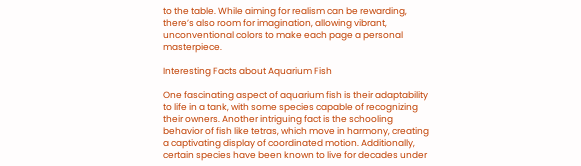to the table. While aiming for realism can be rewarding, there’s also room for imagination, allowing vibrant, unconventional colors to make each page a personal masterpiece.

Interesting Facts about Aquarium Fish

One fascinating aspect of aquarium fish is their adaptability to life in a tank, with some species capable of recognizing their owners. Another intriguing fact is the schooling behavior of fish like tetras, which move in harmony, creating a captivating display of coordinated motion. Additionally, certain species have been known to live for decades under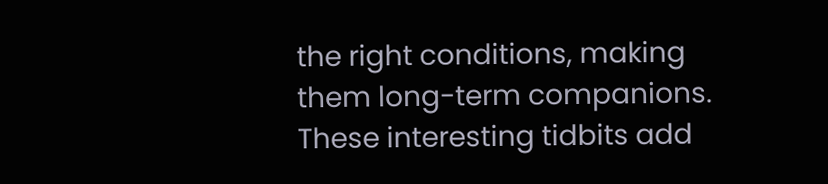the right conditions, making them long-term companions. These interesting tidbits add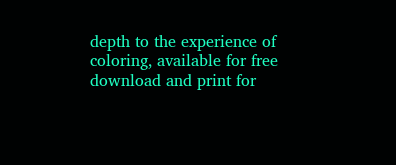depth to the experience of coloring, available for free download and print for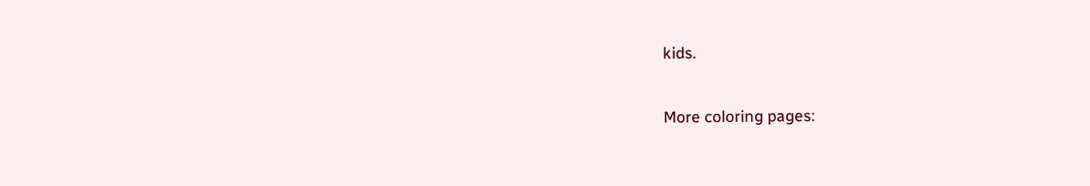kids.

More coloring pages: